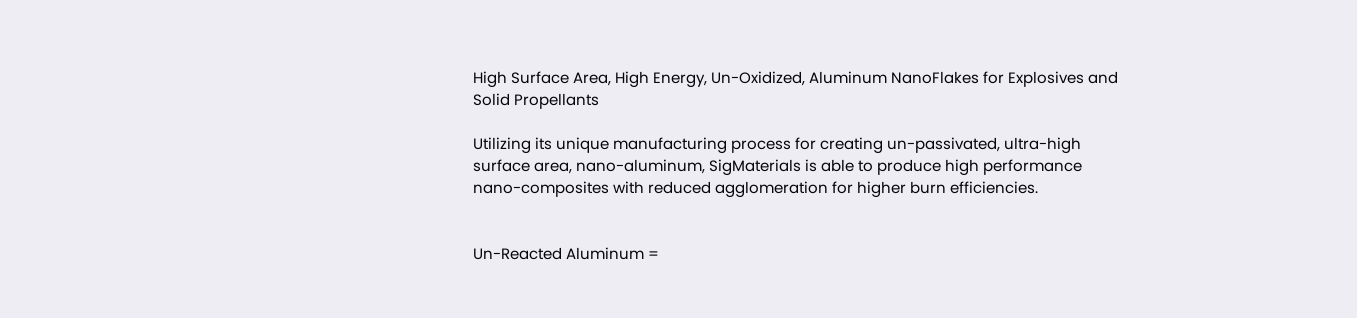High Surface Area, High Energy, Un-Oxidized, Aluminum NanoFlakes for Explosives and Solid Propellants

Utilizing its unique manufacturing process for creating un-passivated, ultra-high surface area, nano-aluminum, SigMaterials is able to produce high performance nano-composites with reduced agglomeration for higher burn efficiencies.


Un-Reacted Aluminum =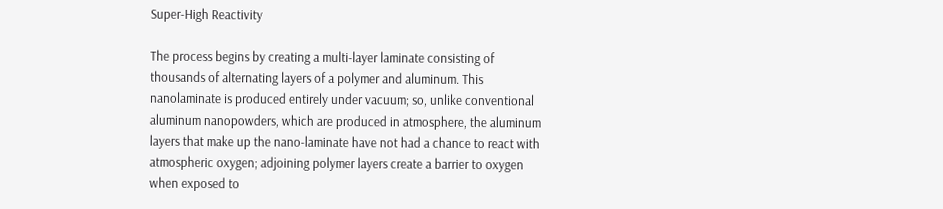Super-High Reactivity

The process begins by creating a multi-layer laminate consisting of thousands of alternating layers of a polymer and aluminum. This nanolaminate is produced entirely under vacuum; so, unlike conventional aluminum nanopowders, which are produced in atmosphere, the aluminum layers that make up the nano-laminate have not had a chance to react with atmospheric oxygen; adjoining polymer layers create a barrier to oxygen when exposed to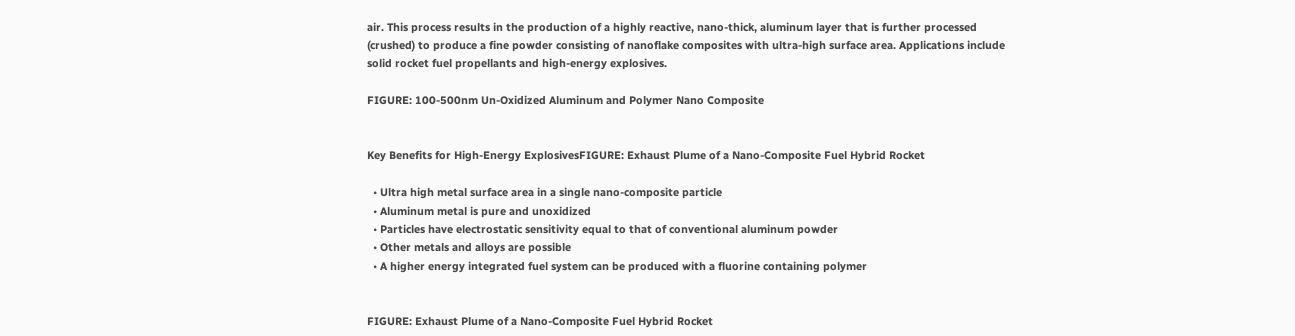air. This process results in the production of a highly reactive, nano-thick, aluminum layer that is further processed (crushed) to produce a fine powder consisting of nanoflake composites with ultra-high surface area. Applications include solid rocket fuel propellants and high-energy explosives.

FIGURE: 100-500nm Un-Oxidized Aluminum and Polymer Nano Composite


Key Benefits for High-Energy ExplosivesFIGURE: Exhaust Plume of a Nano-Composite Fuel Hybrid Rocket

  • Ultra high metal surface area in a single nano-composite particle
  • Aluminum metal is pure and unoxidized
  • Particles have electrostatic sensitivity equal to that of conventional aluminum powder
  • Other metals and alloys are possible
  • A higher energy integrated fuel system can be produced with a fluorine containing polymer


FIGURE: Exhaust Plume of a Nano-Composite Fuel Hybrid Rocket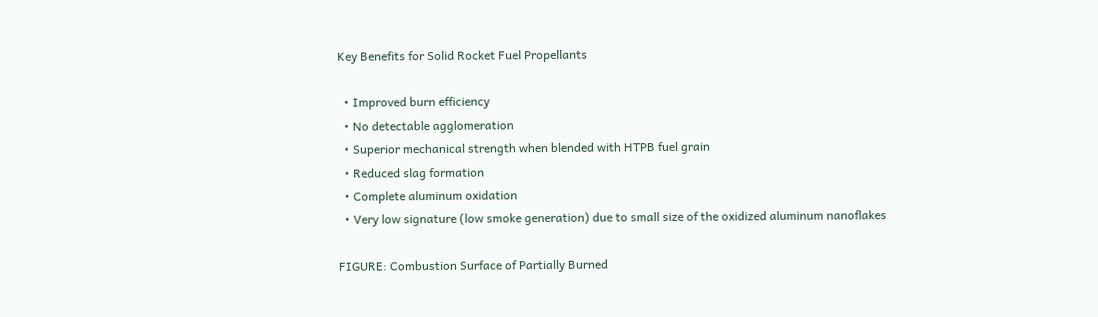Key Benefits for Solid Rocket Fuel Propellants

  • Improved burn efficiency
  • No detectable agglomeration
  • Superior mechanical strength when blended with HTPB fuel grain
  • Reduced slag formation
  • Complete aluminum oxidation
  • Very low signature (low smoke generation) due to small size of the oxidized aluminum nanoflakes

FIGURE: Combustion Surface of Partially Burned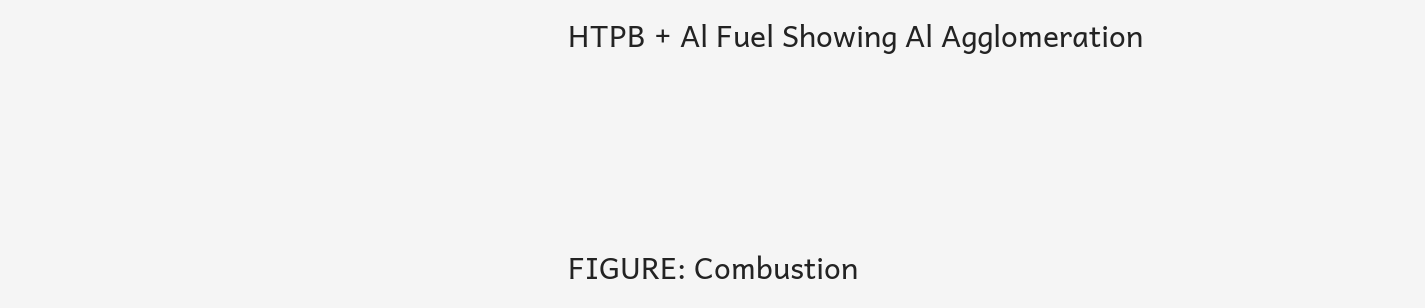HTPB + Al Fuel Showing Al Agglomeration



FIGURE: Combustion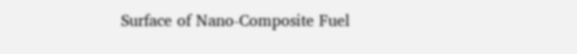Surface of Nano-Composite Fuel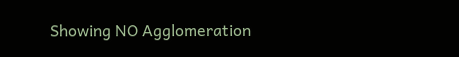Showing NO Agglomeration